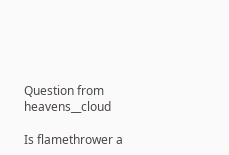Question from heavens__cloud

Is flamethrower a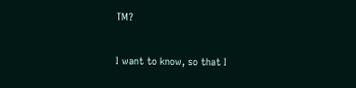TM?

I want to know, so that I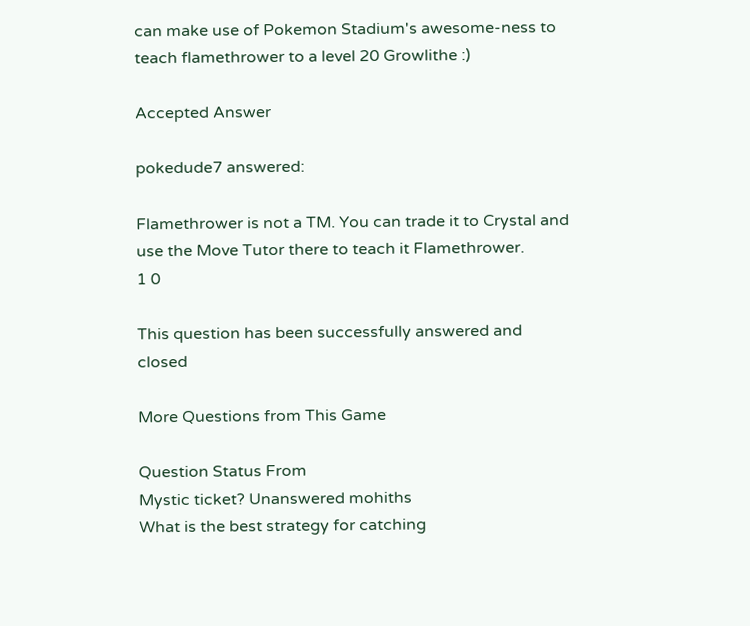can make use of Pokemon Stadium's awesome-ness to teach flamethrower to a level 20 Growlithe :)

Accepted Answer

pokedude7 answered:

Flamethrower is not a TM. You can trade it to Crystal and use the Move Tutor there to teach it Flamethrower.
1 0

This question has been successfully answered and closed

More Questions from This Game

Question Status From
Mystic ticket? Unanswered mohiths
What is the best strategy for catching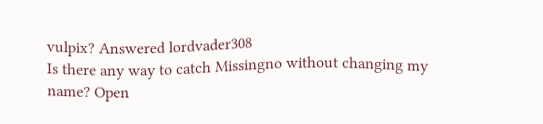vulpix? Answered lordvader308
Is there any way to catch Missingno without changing my name? Open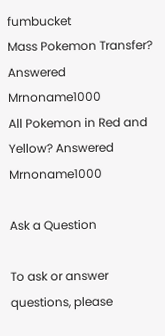fumbucket
Mass Pokemon Transfer? Answered Mrnoname1000
All Pokemon in Red and Yellow? Answered Mrnoname1000

Ask a Question

To ask or answer questions, please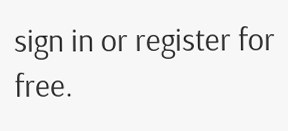sign in or register for free.